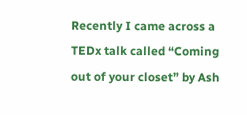Recently I came across a TEDx talk called “Coming out of your closet” by Ash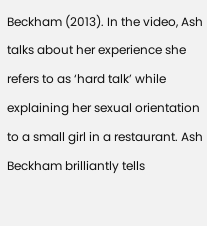Beckham (2013). In the video, Ash talks about her experience she refers to as ‘hard talk’ while explaining her sexual orientation to a small girl in a restaurant. Ash Beckham brilliantly tells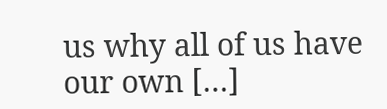us why all of us have our own […]